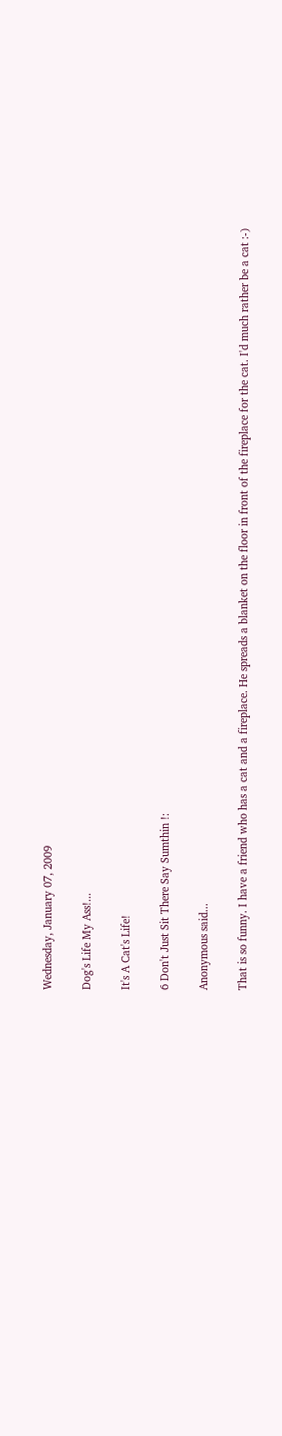Wednesday, January 07, 2009

Dog's Life My Ass!...

It's A Cat's Life!

6 Don't Just Sit There Say Sumthin !:

Anonymous said...

That is so funny. I have a friend who has a cat and a fireplace. He spreads a blanket on the floor in front of the fireplace for the cat. I'd much rather be a cat :-)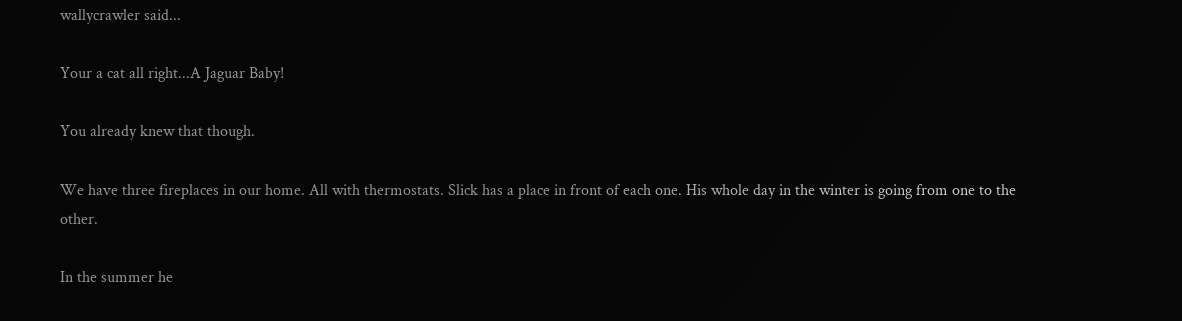wallycrawler said...

Your a cat all right...A Jaguar Baby!

You already knew that though.

We have three fireplaces in our home. All with thermostats. Slick has a place in front of each one. His whole day in the winter is going from one to the other.

In the summer he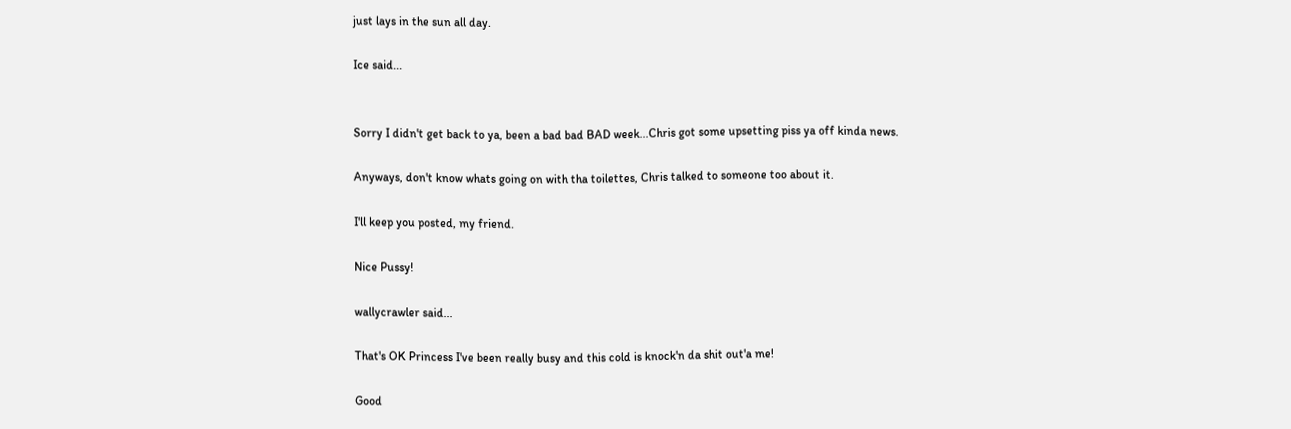just lays in the sun all day.

Ice said...


Sorry I didn't get back to ya, been a bad bad BAD week...Chris got some upsetting piss ya off kinda news.

Anyways, don't know whats going on with tha toilettes, Chris talked to someone too about it.

I'll keep you posted, my friend.

Nice Pussy!

wallycrawler said...

That's OK Princess I've been really busy and this cold is knock'n da shit out'a me!

Good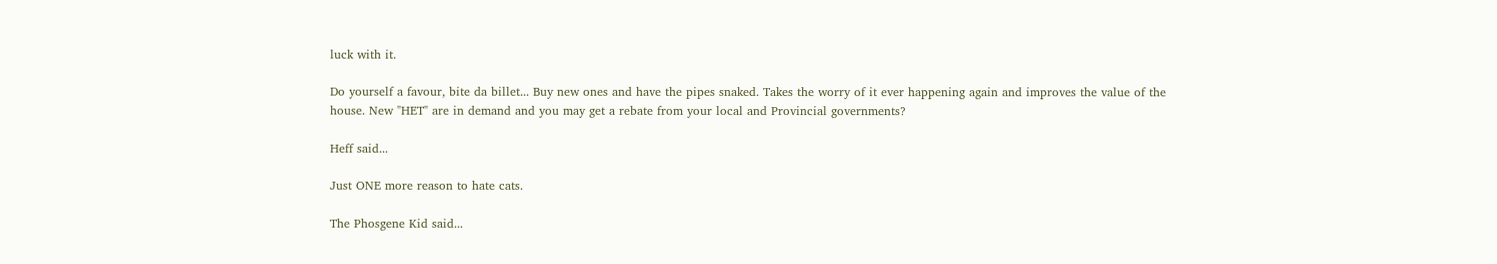luck with it.

Do yourself a favour, bite da billet... Buy new ones and have the pipes snaked. Takes the worry of it ever happening again and improves the value of the house. New "HET" are in demand and you may get a rebate from your local and Provincial governments?

Heff said...

Just ONE more reason to hate cats.

The Phosgene Kid said...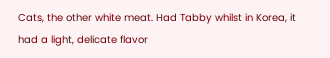Cats, the other white meat. Had Tabby whilst in Korea, it had a light, delicate flavor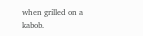when grilled on a kabob.